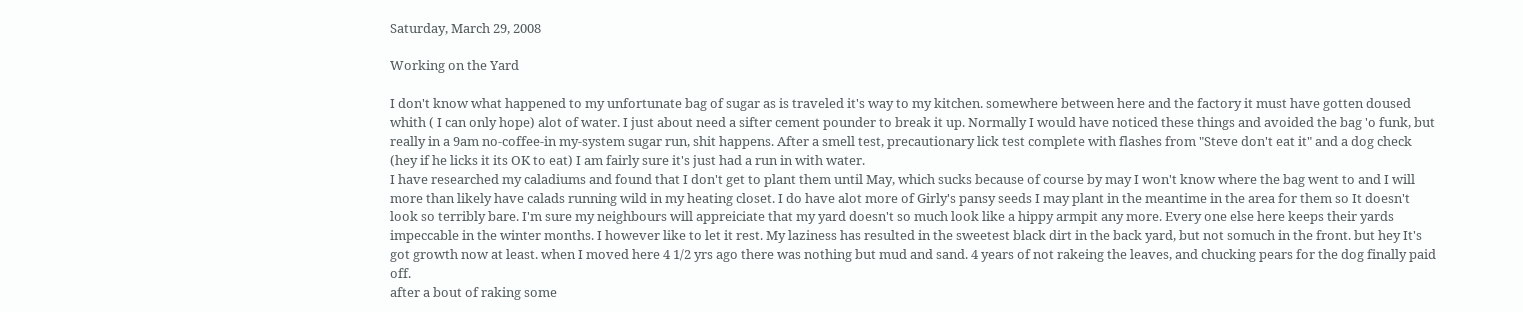Saturday, March 29, 2008

Working on the Yard

I don't know what happened to my unfortunate bag of sugar as is traveled it's way to my kitchen. somewhere between here and the factory it must have gotten doused whith ( I can only hope) alot of water. I just about need a sifter cement pounder to break it up. Normally I would have noticed these things and avoided the bag 'o funk, but really in a 9am no-coffee-in my-system sugar run, shit happens. After a smell test, precautionary lick test complete with flashes from "Steve don't eat it" and a dog check (hey if he licks it its OK to eat) I am fairly sure it's just had a run in with water.
I have researched my caladiums and found that I don't get to plant them until May, which sucks because of course by may I won't know where the bag went to and I will more than likely have calads running wild in my heating closet. I do have alot more of Girly's pansy seeds I may plant in the meantime in the area for them so It doesn't look so terribly bare. I'm sure my neighbours will appreiciate that my yard doesn't so much look like a hippy armpit any more. Every one else here keeps their yards impeccable in the winter months. I however like to let it rest. My laziness has resulted in the sweetest black dirt in the back yard, but not somuch in the front. but hey It's got growth now at least. when I moved here 4 1/2 yrs ago there was nothing but mud and sand. 4 years of not rakeing the leaves, and chucking pears for the dog finally paid off.
after a bout of raking some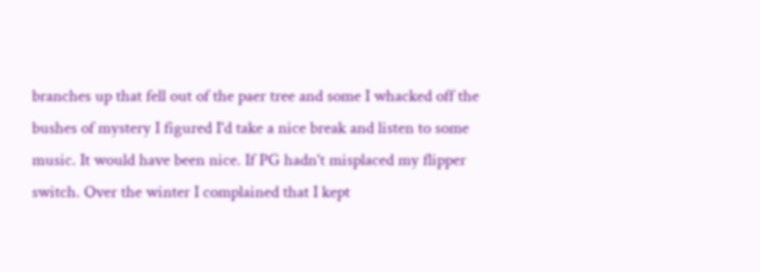branches up that fell out of the paer tree and some I whacked off the bushes of mystery I figured I'd take a nice break and listen to some music. It would have been nice. If PG hadn't misplaced my flipper switch. Over the winter I complained that I kept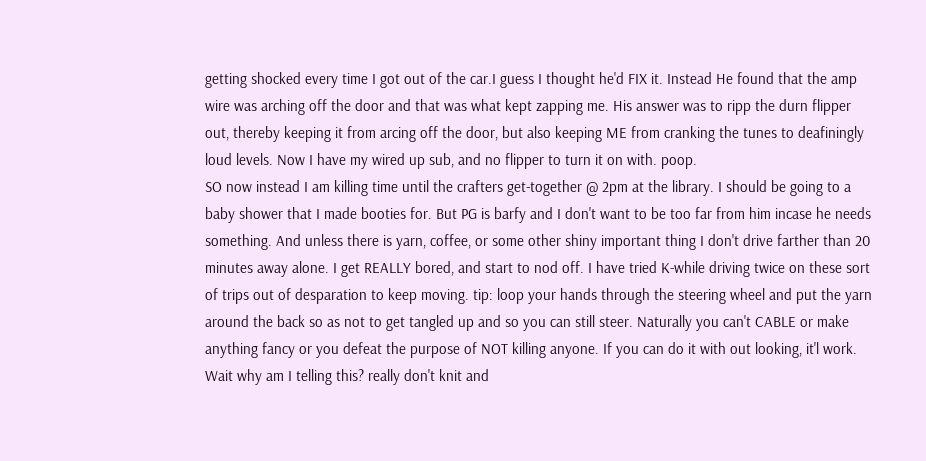getting shocked every time I got out of the car.I guess I thought he'd FIX it. Instead He found that the amp wire was arching off the door and that was what kept zapping me. His answer was to ripp the durn flipper out, thereby keeping it from arcing off the door, but also keeping ME from cranking the tunes to deafiningly loud levels. Now I have my wired up sub, and no flipper to turn it on with. poop.
SO now instead I am killing time until the crafters get-together @ 2pm at the library. I should be going to a baby shower that I made booties for. But PG is barfy and I don't want to be too far from him incase he needs something. And unless there is yarn, coffee, or some other shiny important thing I don't drive farther than 20 minutes away alone. I get REALLY bored, and start to nod off. I have tried K-while driving twice on these sort of trips out of desparation to keep moving. tip: loop your hands through the steering wheel and put the yarn around the back so as not to get tangled up and so you can still steer. Naturally you can't CABLE or make anything fancy or you defeat the purpose of NOT killing anyone. If you can do it with out looking, it'l work. Wait why am I telling this? really don't knit and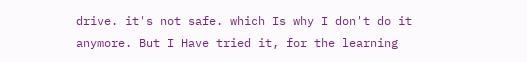drive. it's not safe. which Is why I don't do it anymore. But I Have tried it, for the learning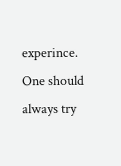experince. One should always try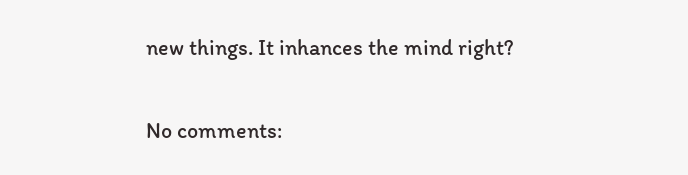new things. It inhances the mind right?

No comments: